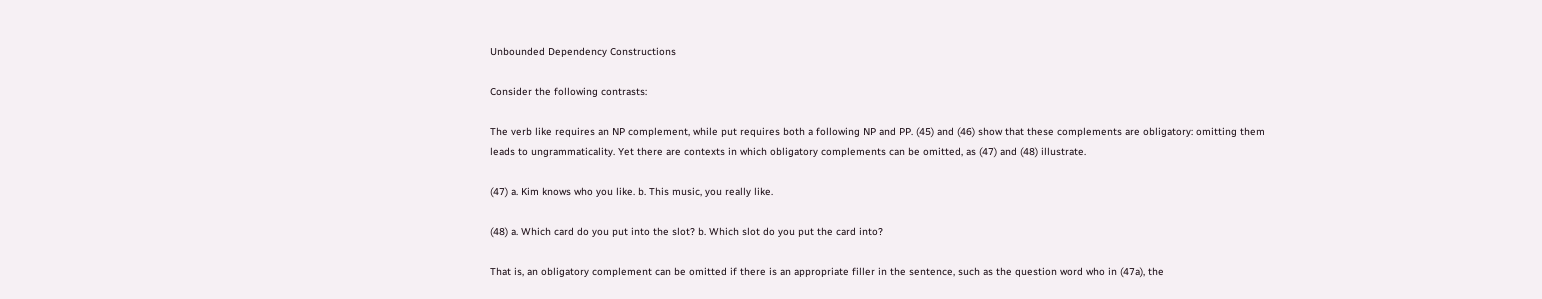Unbounded Dependency Constructions

Consider the following contrasts:

The verb like requires an NP complement, while put requires both a following NP and PP. (45) and (46) show that these complements are obligatory: omitting them leads to ungrammaticality. Yet there are contexts in which obligatory complements can be omitted, as (47) and (48) illustrate.

(47) a. Kim knows who you like. b. This music, you really like.

(48) a. Which card do you put into the slot? b. Which slot do you put the card into?

That is, an obligatory complement can be omitted if there is an appropriate filler in the sentence, such as the question word who in (47a), the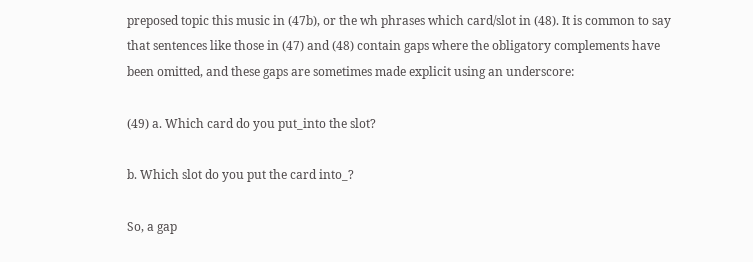preposed topic this music in (47b), or the wh phrases which card/slot in (48). It is common to say that sentences like those in (47) and (48) contain gaps where the obligatory complements have been omitted, and these gaps are sometimes made explicit using an underscore:

(49) a. Which card do you put_into the slot?

b. Which slot do you put the card into_?

So, a gap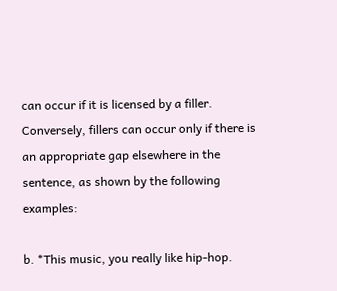can occur if it is licensed by a filler. Conversely, fillers can occur only if there is an appropriate gap elsewhere in the sentence, as shown by the following examples:

b. *This music, you really like hip-hop.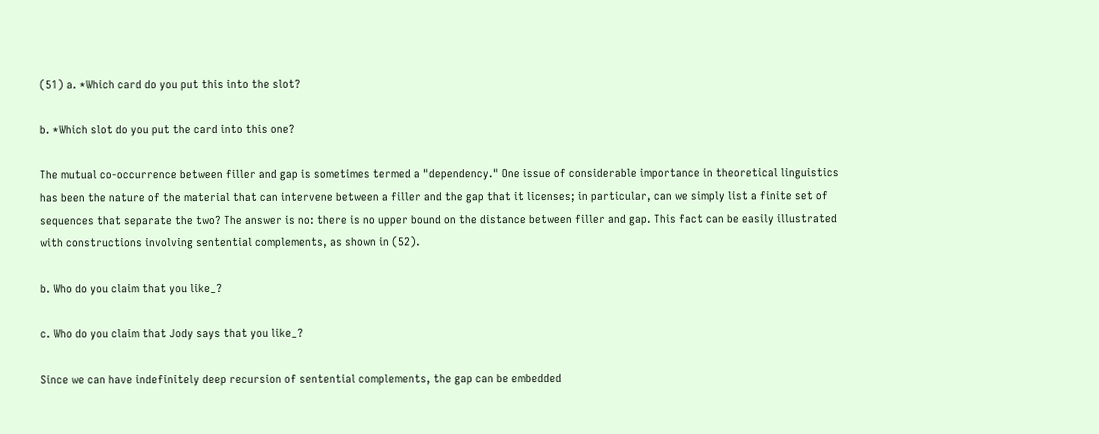(51) a. *Which card do you put this into the slot?

b. *Which slot do you put the card into this one?

The mutual co-occurrence between filler and gap is sometimes termed a "dependency." One issue of considerable importance in theoretical linguistics has been the nature of the material that can intervene between a filler and the gap that it licenses; in particular, can we simply list a finite set of sequences that separate the two? The answer is no: there is no upper bound on the distance between filler and gap. This fact can be easily illustrated with constructions involving sentential complements, as shown in (52).

b. Who do you claim that you like_?

c. Who do you claim that Jody says that you like_?

Since we can have indefinitely deep recursion of sentential complements, the gap can be embedded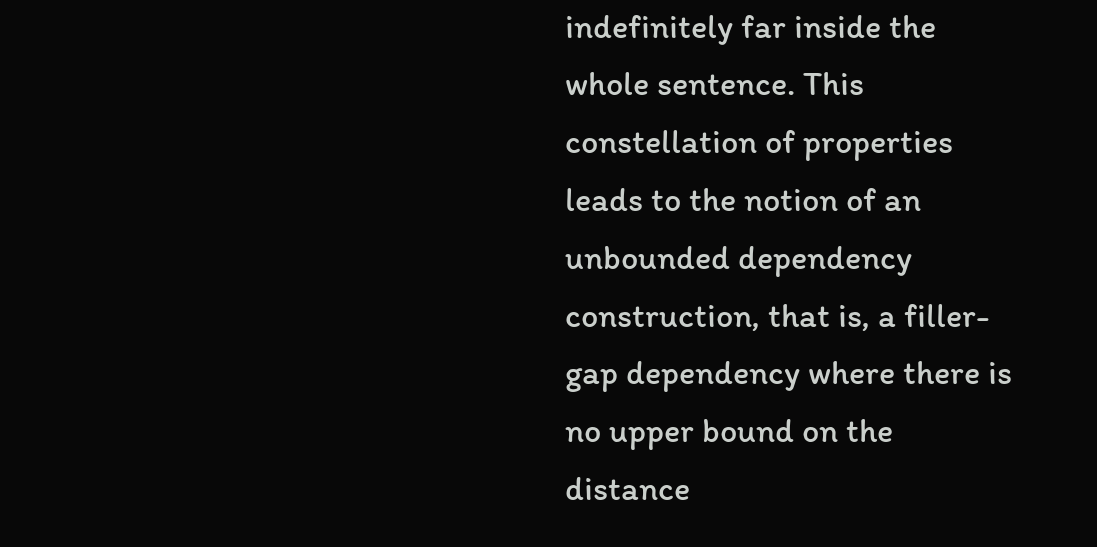indefinitely far inside the whole sentence. This constellation of properties leads to the notion of an unbounded dependency construction, that is, a filler-gap dependency where there is no upper bound on the distance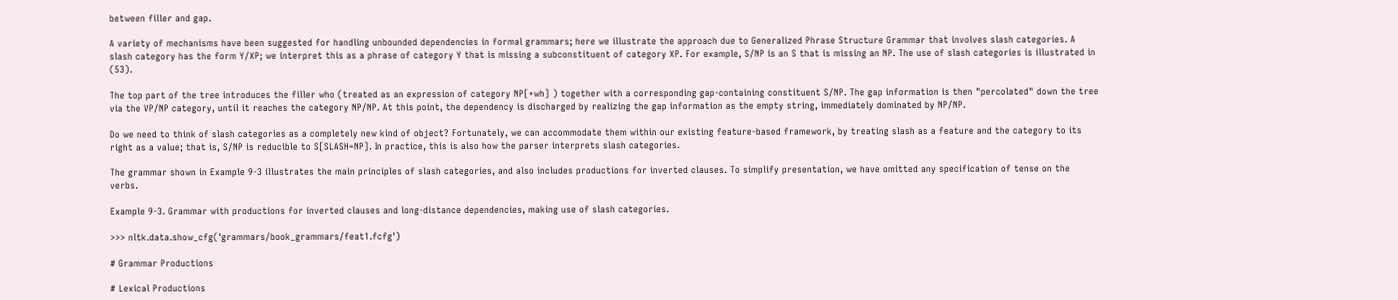between filler and gap.

A variety of mechanisms have been suggested for handling unbounded dependencies in formal grammars; here we illustrate the approach due to Generalized Phrase Structure Grammar that involves slash categories. A slash category has the form Y/XP; we interpret this as a phrase of category Y that is missing a subconstituent of category XP. For example, S/NP is an S that is missing an NP. The use of slash categories is illustrated in (53).

The top part of the tree introduces the filler who (treated as an expression of category NP[+wh] ) together with a corresponding gap-containing constituent S/NP. The gap information is then "percolated" down the tree via the VP/NP category, until it reaches the category NP/NP. At this point, the dependency is discharged by realizing the gap information as the empty string, immediately dominated by NP/NP.

Do we need to think of slash categories as a completely new kind of object? Fortunately, we can accommodate them within our existing feature-based framework, by treating slash as a feature and the category to its right as a value; that is, S/NP is reducible to S[SLASH=NP]. In practice, this is also how the parser interprets slash categories.

The grammar shown in Example 9-3 illustrates the main principles of slash categories, and also includes productions for inverted clauses. To simplify presentation, we have omitted any specification of tense on the verbs.

Example 9-3. Grammar with productions for inverted clauses and long-distance dependencies, making use of slash categories.

>>> nltk.data.show_cfg('grammars/book_grammars/feat1.fcfg')

# Grammar Productions

# Lexical Productions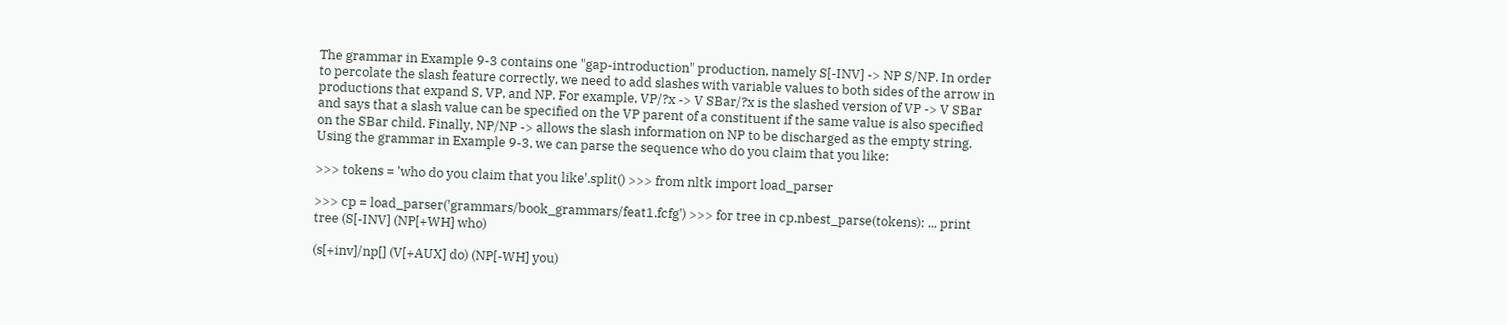The grammar in Example 9-3 contains one "gap-introduction" production, namely S[-INV] -> NP S/NP. In order to percolate the slash feature correctly, we need to add slashes with variable values to both sides of the arrow in productions that expand S, VP, and NP. For example, VP/?x -> V SBar/?x is the slashed version of VP -> V SBar and says that a slash value can be specified on the VP parent of a constituent if the same value is also specified on the SBar child. Finally, NP/NP -> allows the slash information on NP to be discharged as the empty string. Using the grammar in Example 9-3, we can parse the sequence who do you claim that you like:

>>> tokens = 'who do you claim that you like'.split() >>> from nltk import load_parser

>>> cp = load_parser('grammars/book_grammars/feat1.fcfg') >>> for tree in cp.nbest_parse(tokens): ... print tree (S[-INV] (NP[+WH] who)

(s[+inv]/np[] (V[+AUX] do) (NP[-WH] you)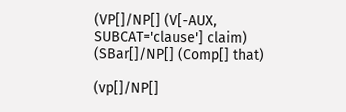(VP[]/NP[] (V[-AUX, SUBCAT='clause'] claim) (SBar[]/NP[] (Comp[] that)

(vp[]/NP[]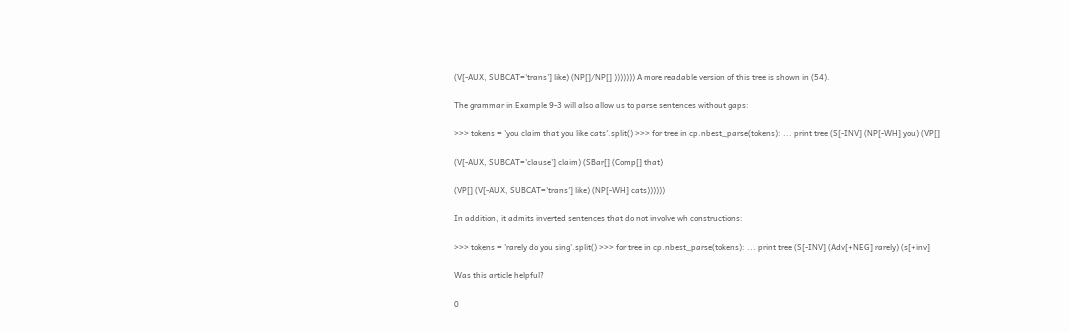(V[-AUX, SUBCAT='trans'] like) (NP[]/NP[] ))))))) A more readable version of this tree is shown in (54).

The grammar in Example 9-3 will also allow us to parse sentences without gaps:

>>> tokens = 'you claim that you like cats'.split() >>> for tree in cp.nbest_parse(tokens): ... print tree (S[-INV] (NP[-WH] you) (VP[]

(V[-AUX, SUBCAT='clause'] claim) (SBar[] (Comp[] that)

(VP[] (V[-AUX, SUBCAT='trans'] like) (NP[-WH] cats))))))

In addition, it admits inverted sentences that do not involve wh constructions:

>>> tokens = 'rarely do you sing'.split() >>> for tree in cp.nbest_parse(tokens): ... print tree (S[-INV] (Adv[+NEG] rarely) (s[+inv]

Was this article helpful?

0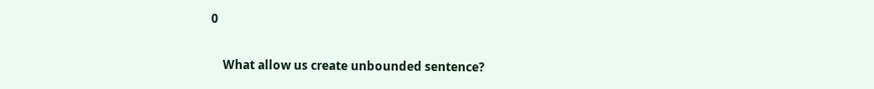0


    What allow us create unbounded sentence?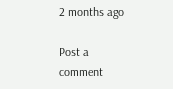2 months ago

Post a comment